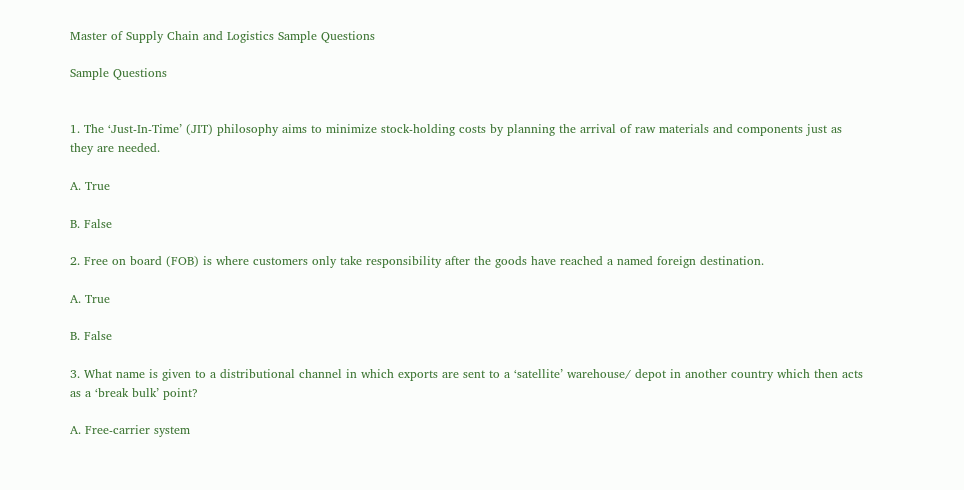Master of Supply Chain and Logistics Sample Questions

Sample Questions


1. The ‘Just-In-Time’ (JIT) philosophy aims to minimize stock-holding costs by planning the arrival of raw materials and components just as they are needed.

A. True

B. False

2. Free on board (FOB) is where customers only take responsibility after the goods have reached a named foreign destination.

A. True

B. False

3. What name is given to a distributional channel in which exports are sent to a ‘satellite’ warehouse/ depot in another country which then acts as a ‘break bulk’ point?

A. Free-carrier system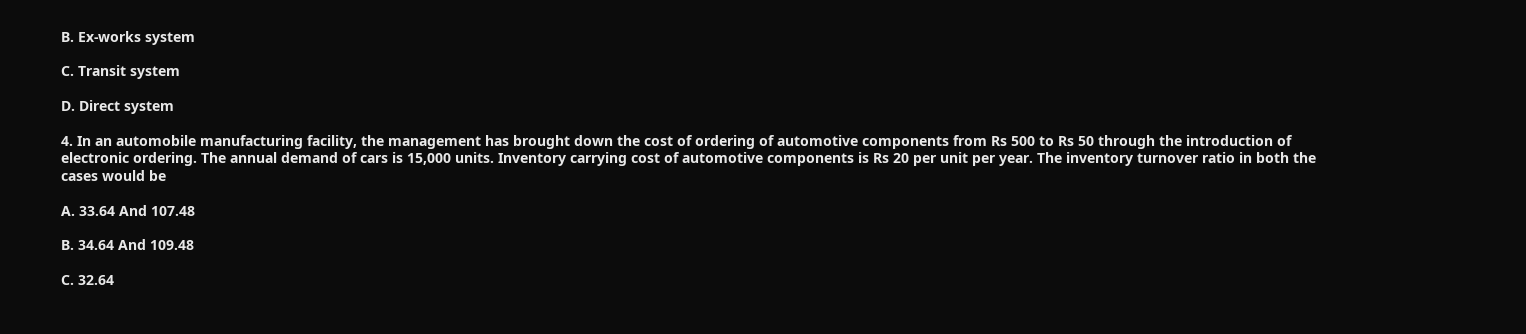B. Ex-works system

C. Transit system

D. Direct system

4. In an automobile manufacturing facility, the management has brought down the cost of ordering of automotive components from Rs 500 to Rs 50 through the introduction of electronic ordering. The annual demand of cars is 15,000 units. Inventory carrying cost of automotive components is Rs 20 per unit per year. The inventory turnover ratio in both the cases would be

A. 33.64 And 107.48

B. 34.64 And 109.48

C. 32.64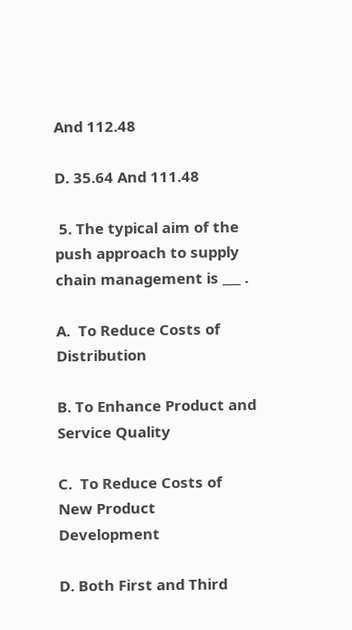And 112.48

D. 35.64 And 111.48

 5. The typical aim of the push approach to supply chain management is ___ .

A.  To Reduce Costs of Distribution

B. To Enhance Product and Service Quality

C.  To Reduce Costs of New Product Development

D. Both First and Third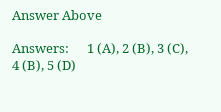Answer Above

Answers:      1 (A), 2 (B), 3 (C), 4 (B), 5 (D)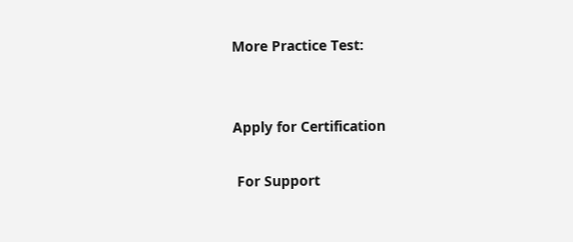More Practice Test:


Apply for Certification

 For Support